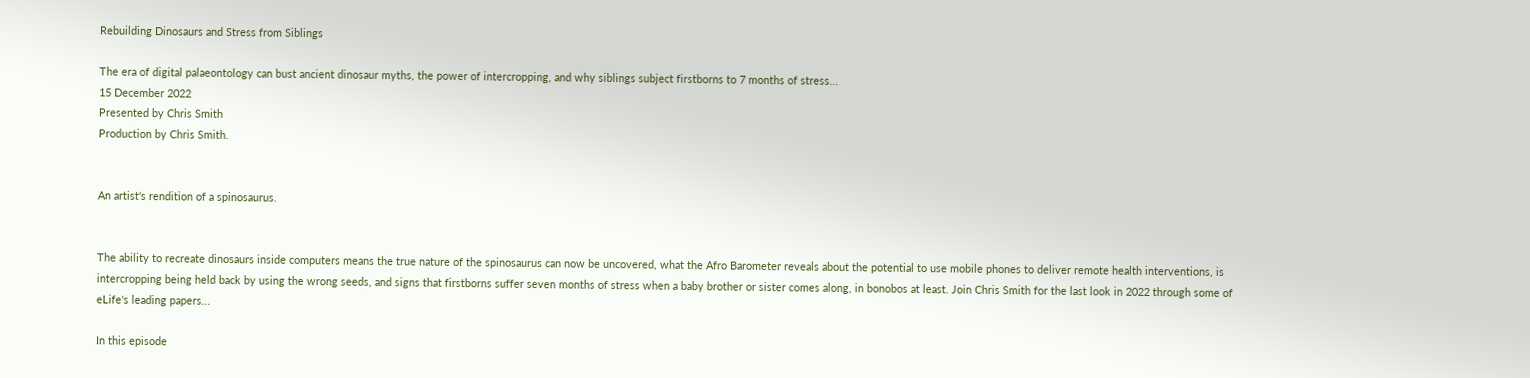Rebuilding Dinosaurs and Stress from Siblings

The era of digital palaeontology can bust ancient dinosaur myths, the power of intercropping, and why siblings subject firstborns to 7 months of stress...
15 December 2022
Presented by Chris Smith
Production by Chris Smith.


An artist's rendition of a spinosaurus.


The ability to recreate dinosaurs inside computers means the true nature of the spinosaurus can now be uncovered, what the Afro Barometer reveals about the potential to use mobile phones to deliver remote health interventions, is intercropping being held back by using the wrong seeds, and signs that firstborns suffer seven months of stress when a baby brother or sister comes along, in bonobos at least. Join Chris Smith for the last look in 2022 through some of eLife's leading papers...

In this episode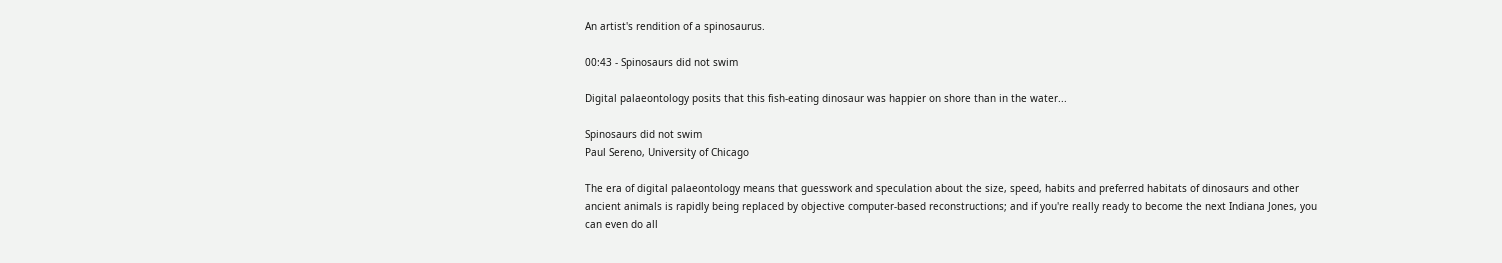An artist's rendition of a spinosaurus.

00:43 - Spinosaurs did not swim

Digital palaeontology posits that this fish-eating dinosaur was happier on shore than in the water...

Spinosaurs did not swim
Paul Sereno, University of Chicago

The era of digital palaeontology means that guesswork and speculation about the size, speed, habits and preferred habitats of dinosaurs and other ancient animals is rapidly being replaced by objective computer-based reconstructions; and if you're really ready to become the next Indiana Jones, you can even do all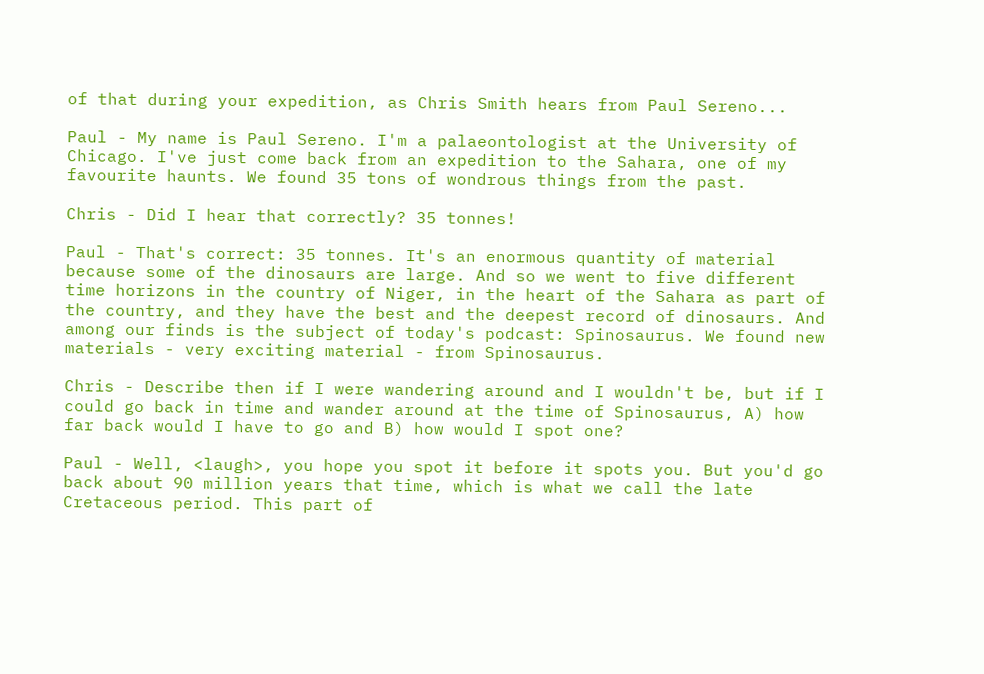of that during your expedition, as Chris Smith hears from Paul Sereno...

Paul - My name is Paul Sereno. I'm a palaeontologist at the University of Chicago. I've just come back from an expedition to the Sahara, one of my favourite haunts. We found 35 tons of wondrous things from the past.

Chris - Did I hear that correctly? 35 tonnes!

Paul - That's correct: 35 tonnes. It's an enormous quantity of material because some of the dinosaurs are large. And so we went to five different time horizons in the country of Niger, in the heart of the Sahara as part of the country, and they have the best and the deepest record of dinosaurs. And among our finds is the subject of today's podcast: Spinosaurus. We found new materials - very exciting material - from Spinosaurus.

Chris - Describe then if I were wandering around and I wouldn't be, but if I could go back in time and wander around at the time of Spinosaurus, A) how far back would I have to go and B) how would I spot one?

Paul - Well, <laugh>, you hope you spot it before it spots you. But you'd go back about 90 million years that time, which is what we call the late Cretaceous period. This part of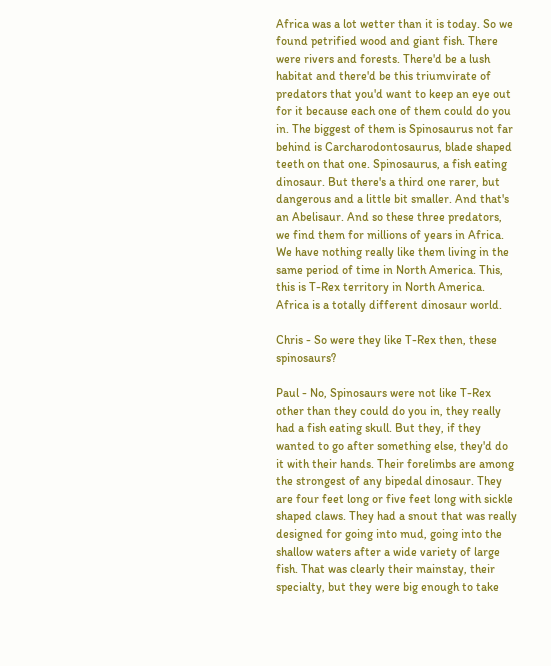Africa was a lot wetter than it is today. So we found petrified wood and giant fish. There were rivers and forests. There'd be a lush habitat and there'd be this triumvirate of predators that you'd want to keep an eye out for it because each one of them could do you in. The biggest of them is Spinosaurus not far behind is Carcharodontosaurus, blade shaped teeth on that one. Spinosaurus, a fish eating dinosaur. But there's a third one rarer, but dangerous and a little bit smaller. And that's an Abelisaur. And so these three predators, we find them for millions of years in Africa. We have nothing really like them living in the same period of time in North America. This, this is T-Rex territory in North America. Africa is a totally different dinosaur world.

Chris - So were they like T-Rex then, these spinosaurs?

Paul - No, Spinosaurs were not like T-Rex other than they could do you in, they really had a fish eating skull. But they, if they wanted to go after something else, they'd do it with their hands. Their forelimbs are among the strongest of any bipedal dinosaur. They are four feet long or five feet long with sickle shaped claws. They had a snout that was really designed for going into mud, going into the shallow waters after a wide variety of large fish. That was clearly their mainstay, their specialty, but they were big enough to take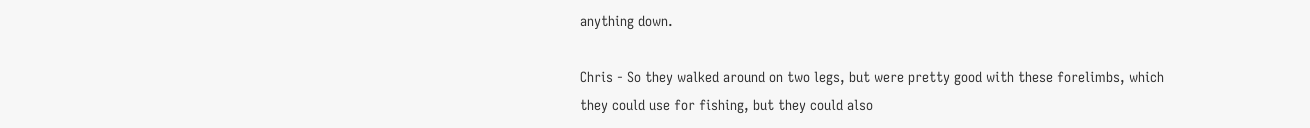anything down.

Chris - So they walked around on two legs, but were pretty good with these forelimbs, which they could use for fishing, but they could also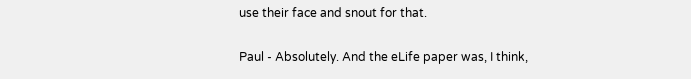use their face and snout for that.

Paul - Absolutely. And the eLife paper was, I think,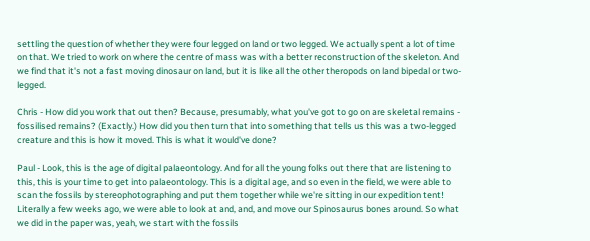settling the question of whether they were four legged on land or two legged. We actually spent a lot of time on that. We tried to work on where the centre of mass was with a better reconstruction of the skeleton. And we find that it's not a fast moving dinosaur on land, but it is like all the other theropods on land bipedal or two-legged.

Chris - How did you work that out then? Because, presumably, what you've got to go on are skeletal remains - fossilised remains? (Exactly.) How did you then turn that into something that tells us this was a two-legged creature and this is how it moved. This is what it would've done?

Paul - Look, this is the age of digital palaeontology. And for all the young folks out there that are listening to this, this is your time to get into palaeontology. This is a digital age, and so even in the field, we were able to scan the fossils by stereophotographing and put them together while we're sitting in our expedition tent! Literally a few weeks ago, we were able to look at and, and, and move our Spinosaurus bones around. So what we did in the paper was, yeah, we start with the fossils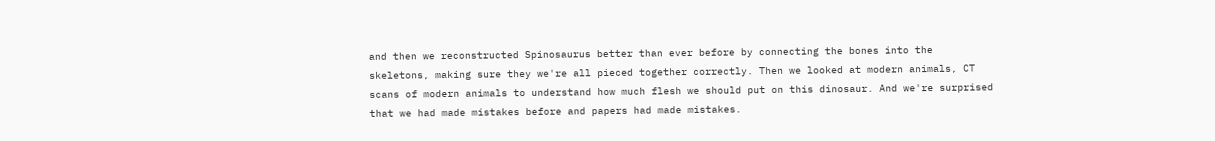and then we reconstructed Spinosaurus better than ever before by connecting the bones into the skeletons, making sure they we're all pieced together correctly. Then we looked at modern animals, CT scans of modern animals to understand how much flesh we should put on this dinosaur. And we're surprised that we had made mistakes before and papers had made mistakes.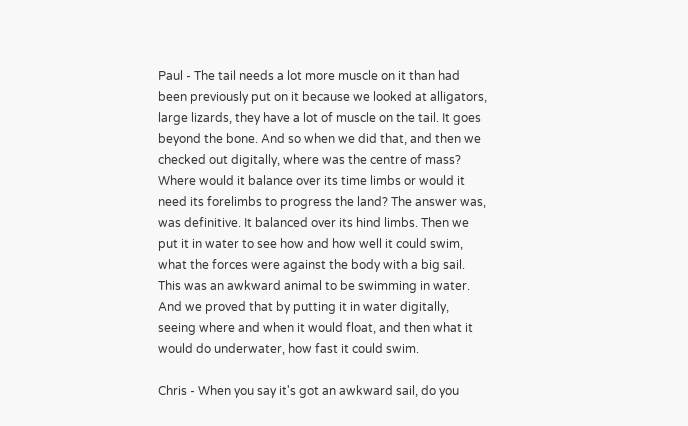Paul - The tail needs a lot more muscle on it than had been previously put on it because we looked at alligators, large lizards, they have a lot of muscle on the tail. It goes beyond the bone. And so when we did that, and then we checked out digitally, where was the centre of mass? Where would it balance over its time limbs or would it need its forelimbs to progress the land? The answer was, was definitive. It balanced over its hind limbs. Then we put it in water to see how and how well it could swim, what the forces were against the body with a big sail. This was an awkward animal to be swimming in water. And we proved that by putting it in water digitally, seeing where and when it would float, and then what it would do underwater, how fast it could swim.

Chris - When you say it's got an awkward sail, do you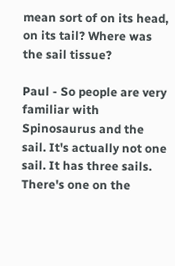mean sort of on its head, on its tail? Where was the sail tissue?

Paul - So people are very familiar with Spinosaurus and the sail. It's actually not one sail. It has three sails. There's one on the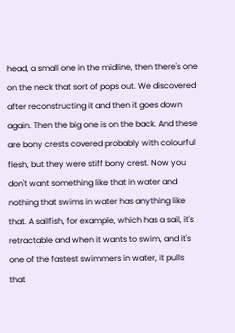head, a small one in the midline, then there's one on the neck that sort of pops out. We discovered after reconstructing it and then it goes down again. Then the big one is on the back. And these are bony crests covered probably with colourful flesh, but they were stiff bony crest. Now you don't want something like that in water and nothing that swims in water has anything like that. A sailfish, for example, which has a sail, it's retractable and when it wants to swim, and it's one of the fastest swimmers in water, it pulls that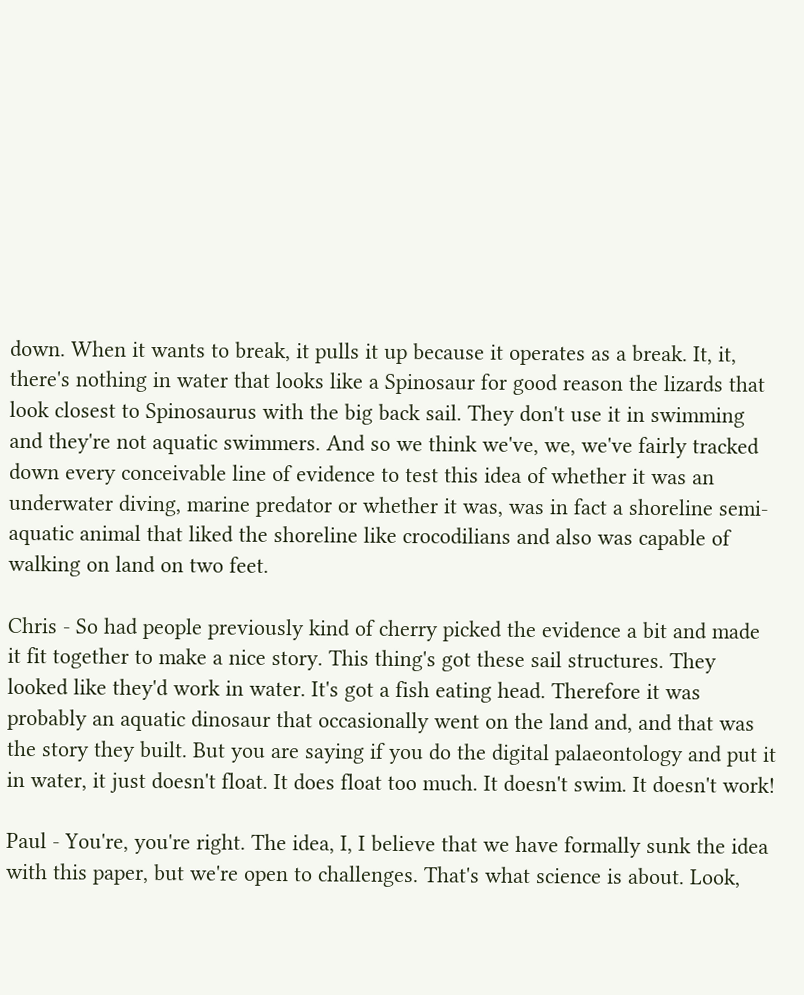down. When it wants to break, it pulls it up because it operates as a break. It, it, there's nothing in water that looks like a Spinosaur for good reason the lizards that look closest to Spinosaurus with the big back sail. They don't use it in swimming and they're not aquatic swimmers. And so we think we've, we, we've fairly tracked down every conceivable line of evidence to test this idea of whether it was an underwater diving, marine predator or whether it was, was in fact a shoreline semi-aquatic animal that liked the shoreline like crocodilians and also was capable of walking on land on two feet.

Chris - So had people previously kind of cherry picked the evidence a bit and made it fit together to make a nice story. This thing's got these sail structures. They looked like they'd work in water. It's got a fish eating head. Therefore it was probably an aquatic dinosaur that occasionally went on the land and, and that was the story they built. But you are saying if you do the digital palaeontology and put it in water, it just doesn't float. It does float too much. It doesn't swim. It doesn't work!

Paul - You're, you're right. The idea, I, I believe that we have formally sunk the idea with this paper, but we're open to challenges. That's what science is about. Look,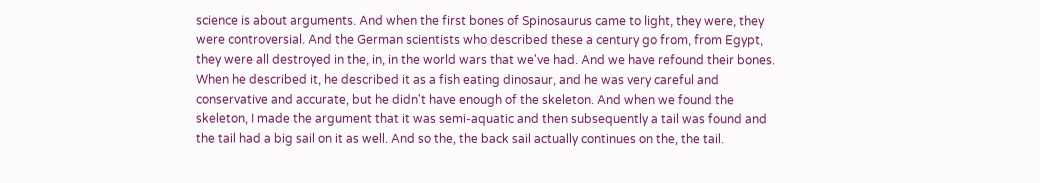science is about arguments. And when the first bones of Spinosaurus came to light, they were, they were controversial. And the German scientists who described these a century go from, from Egypt, they were all destroyed in the, in, in the world wars that we've had. And we have refound their bones. When he described it, he described it as a fish eating dinosaur, and he was very careful and conservative and accurate, but he didn't have enough of the skeleton. And when we found the skeleton, I made the argument that it was semi-aquatic and then subsequently a tail was found and the tail had a big sail on it as well. And so the, the back sail actually continues on the, the tail.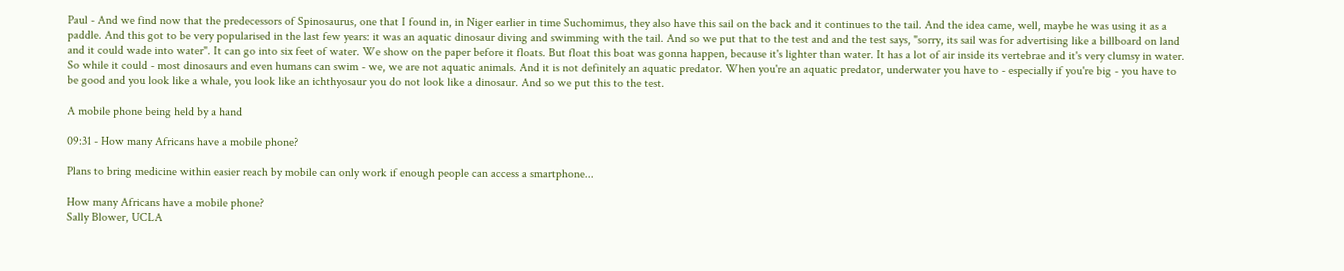Paul - And we find now that the predecessors of Spinosaurus, one that I found in, in Niger earlier in time Suchomimus, they also have this sail on the back and it continues to the tail. And the idea came, well, maybe he was using it as a paddle. And this got to be very popularised in the last few years: it was an aquatic dinosaur diving and swimming with the tail. And so we put that to the test and and the test says, "sorry, its sail was for advertising like a billboard on land and it could wade into water". It can go into six feet of water. We show on the paper before it floats. But float this boat was gonna happen, because it's lighter than water. It has a lot of air inside its vertebrae and it's very clumsy in water. So while it could - most dinosaurs and even humans can swim - we, we are not aquatic animals. And it is not definitely an aquatic predator. When you're an aquatic predator, underwater you have to - especially if you're big - you have to be good and you look like a whale, you look like an ichthyosaur you do not look like a dinosaur. And so we put this to the test.

A mobile phone being held by a hand

09:31 - How many Africans have a mobile phone?

Plans to bring medicine within easier reach by mobile can only work if enough people can access a smartphone...

How many Africans have a mobile phone?
Sally Blower, UCLA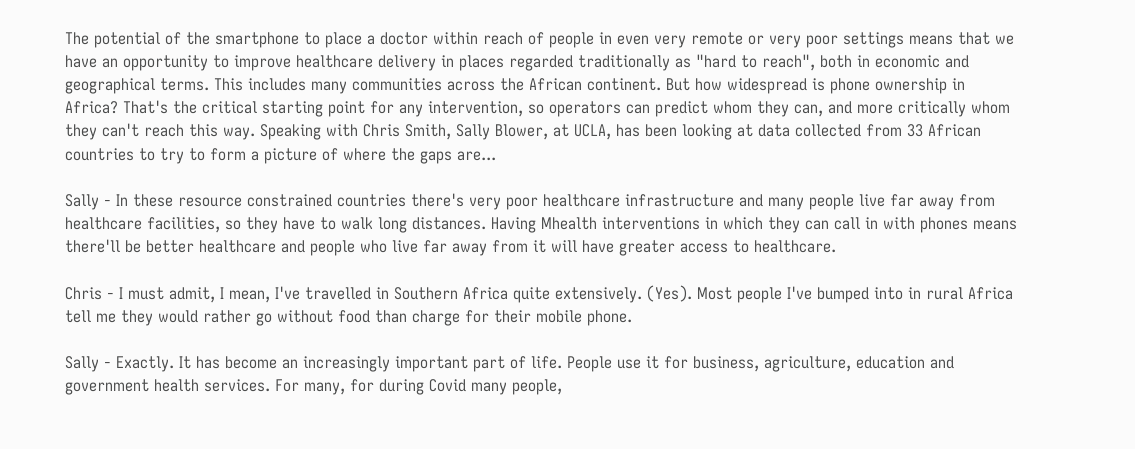The potential of the smartphone to place a doctor within reach of people in even very remote or very poor settings means that we have an opportunity to improve healthcare delivery in places regarded traditionally as "hard to reach", both in economic and geographical terms. This includes many communities across the African continent. But how widespread is phone ownership in Africa? That's the critical starting point for any intervention, so operators can predict whom they can, and more critically whom they can't reach this way. Speaking with Chris Smith, Sally Blower, at UCLA, has been looking at data collected from 33 African countries to try to form a picture of where the gaps are...

Sally - In these resource constrained countries there's very poor healthcare infrastructure and many people live far away from healthcare facilities, so they have to walk long distances. Having Mhealth interventions in which they can call in with phones means there'll be better healthcare and people who live far away from it will have greater access to healthcare.

Chris - I must admit, I mean, I've travelled in Southern Africa quite extensively. (Yes). Most people I've bumped into in rural Africa tell me they would rather go without food than charge for their mobile phone.

Sally - Exactly. It has become an increasingly important part of life. People use it for business, agriculture, education and government health services. For many, for during Covid many people,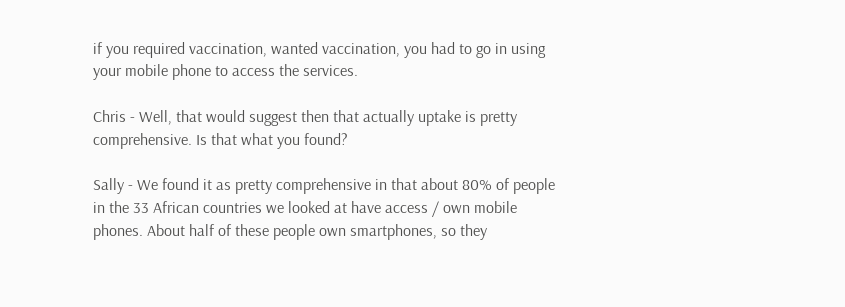if you required vaccination, wanted vaccination, you had to go in using your mobile phone to access the services.

Chris - Well, that would suggest then that actually uptake is pretty comprehensive. Is that what you found?

Sally - We found it as pretty comprehensive in that about 80% of people in the 33 African countries we looked at have access / own mobile phones. About half of these people own smartphones, so they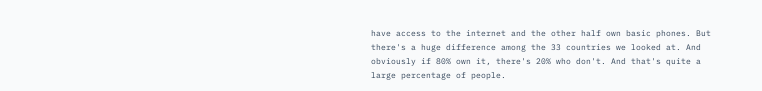have access to the internet and the other half own basic phones. But there's a huge difference among the 33 countries we looked at. And obviously if 80% own it, there's 20% who don't. And that's quite a large percentage of people.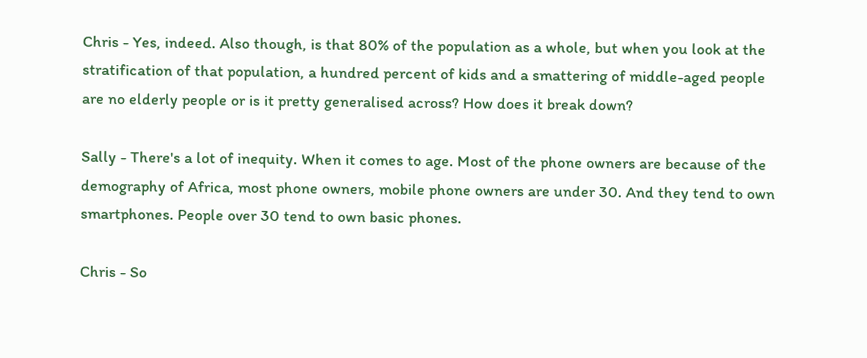Chris - Yes, indeed. Also though, is that 80% of the population as a whole, but when you look at the stratification of that population, a hundred percent of kids and a smattering of middle-aged people are no elderly people or is it pretty generalised across? How does it break down?

Sally - There's a lot of inequity. When it comes to age. Most of the phone owners are because of the demography of Africa, most phone owners, mobile phone owners are under 30. And they tend to own smartphones. People over 30 tend to own basic phones.

Chris - So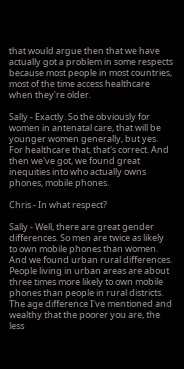that would argue then that we have actually got a problem in some respects because most people in most countries, most of the time access healthcare when they're older.

Sally - Exactly. So the obviously for women in antenatal care, that will be younger women generally, but yes. For healthcare that, that's correct. And then we've got, we found great inequities into who actually owns phones, mobile phones.

Chris - In what respect?

Sally - Well, there are great gender differences. So men are twice as likely to own mobile phones than women. And we found urban rural differences. People living in urban areas are about three times more likely to own mobile phones than people in rural districts. The age difference I've mentioned and wealthy that the poorer you are, the less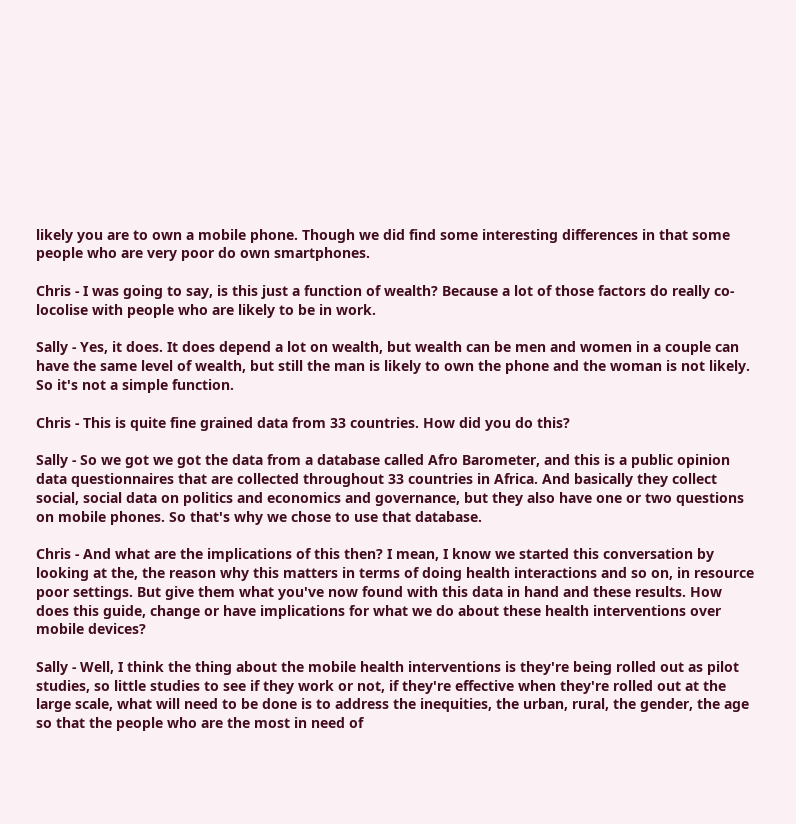likely you are to own a mobile phone. Though we did find some interesting differences in that some people who are very poor do own smartphones.

Chris - I was going to say, is this just a function of wealth? Because a lot of those factors do really co-locolise with people who are likely to be in work.

Sally - Yes, it does. It does depend a lot on wealth, but wealth can be men and women in a couple can have the same level of wealth, but still the man is likely to own the phone and the woman is not likely. So it's not a simple function.

Chris - This is quite fine grained data from 33 countries. How did you do this?

Sally - So we got we got the data from a database called Afro Barometer, and this is a public opinion data questionnaires that are collected throughout 33 countries in Africa. And basically they collect social, social data on politics and economics and governance, but they also have one or two questions on mobile phones. So that's why we chose to use that database.

Chris - And what are the implications of this then? I mean, I know we started this conversation by looking at the, the reason why this matters in terms of doing health interactions and so on, in resource poor settings. But give them what you've now found with this data in hand and these results. How does this guide, change or have implications for what we do about these health interventions over mobile devices?

Sally - Well, I think the thing about the mobile health interventions is they're being rolled out as pilot studies, so little studies to see if they work or not, if they're effective when they're rolled out at the large scale, what will need to be done is to address the inequities, the urban, rural, the gender, the age so that the people who are the most in need of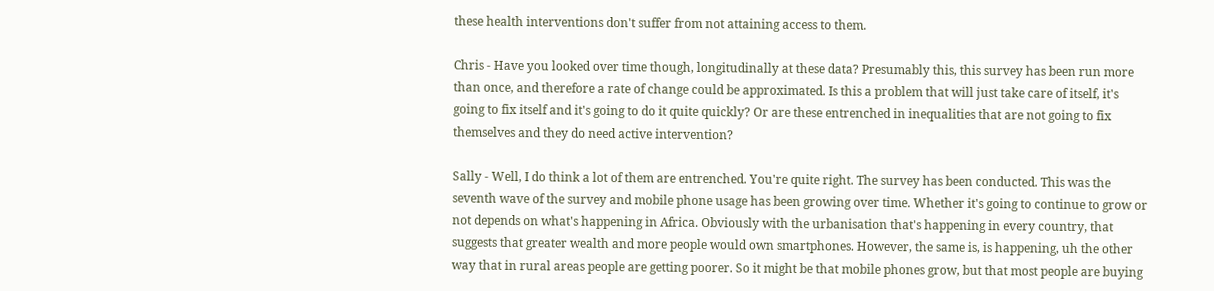these health interventions don't suffer from not attaining access to them.

Chris - Have you looked over time though, longitudinally at these data? Presumably this, this survey has been run more than once, and therefore a rate of change could be approximated. Is this a problem that will just take care of itself, it's going to fix itself and it's going to do it quite quickly? Or are these entrenched in inequalities that are not going to fix themselves and they do need active intervention?

Sally - Well, I do think a lot of them are entrenched. You're quite right. The survey has been conducted. This was the seventh wave of the survey and mobile phone usage has been growing over time. Whether it's going to continue to grow or not depends on what's happening in Africa. Obviously with the urbanisation that's happening in every country, that suggests that greater wealth and more people would own smartphones. However, the same is, is happening, uh the other way that in rural areas people are getting poorer. So it might be that mobile phones grow, but that most people are buying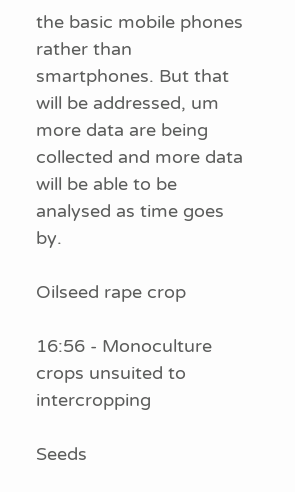the basic mobile phones rather than smartphones. But that will be addressed, um more data are being collected and more data will be able to be analysed as time goes by.

Oilseed rape crop

16:56 - Monoculture crops unsuited to intercropping

Seeds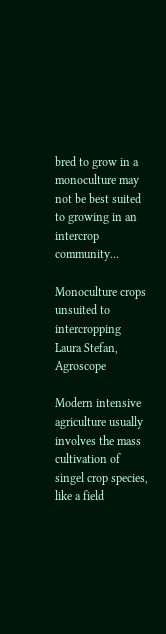bred to grow in a monoculture may not be best suited to growing in an intercrop community...

Monoculture crops unsuited to intercropping
Laura Stefan, Agroscope

Modern intensive agriculture usually involves the mass cultivation of singel crop species, like a field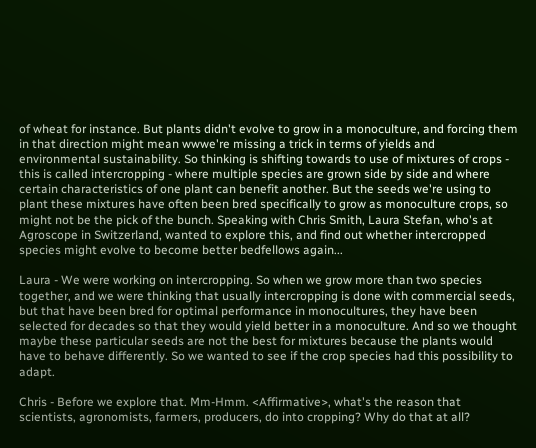of wheat for instance. But plants didn't evolve to grow in a monoculture, and forcing them in that direction might mean wwwe're missing a trick in terms of yields and environmental sustainability. So thinking is shifting towards to use of mixtures of crops - this is called intercropping - where multiple species are grown side by side and where certain characteristics of one plant can benefit another. But the seeds we're using to plant these mixtures have often been bred specifically to grow as monoculture crops, so might not be the pick of the bunch. Speaking with Chris Smith, Laura Stefan, who's at Agroscope in Switzerland, wanted to explore this, and find out whether intercropped species might evolve to become better bedfellows again...

Laura - We were working on intercropping. So when we grow more than two species together, and we were thinking that usually intercropping is done with commercial seeds, but that have been bred for optimal performance in monocultures, they have been selected for decades so that they would yield better in a monoculture. And so we thought maybe these particular seeds are not the best for mixtures because the plants would have to behave differently. So we wanted to see if the crop species had this possibility to adapt.

Chris - Before we explore that. Mm-Hmm. <Affirmative>, what's the reason that scientists, agronomists, farmers, producers, do into cropping? Why do that at all?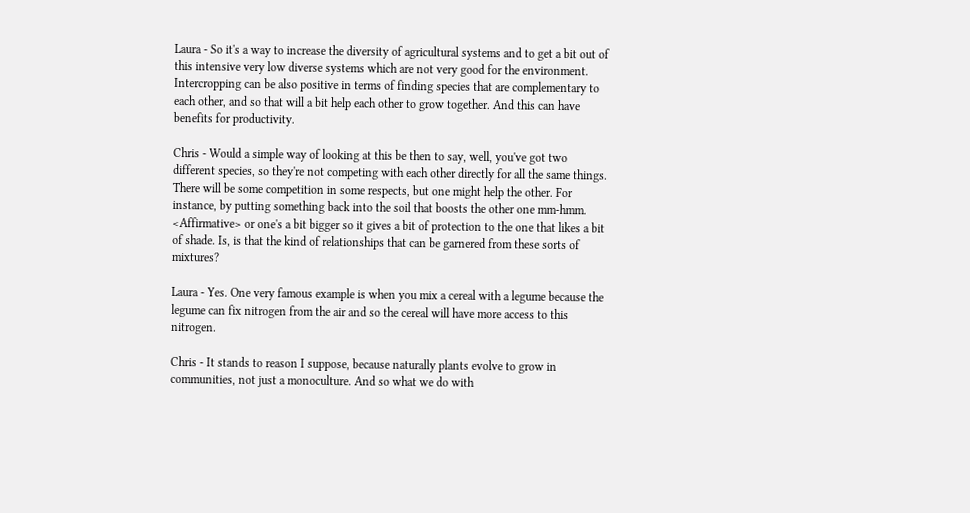Laura - So it's a way to increase the diversity of agricultural systems and to get a bit out of this intensive very low diverse systems which are not very good for the environment. Intercropping can be also positive in terms of finding species that are complementary to each other, and so that will a bit help each other to grow together. And this can have benefits for productivity.

Chris - Would a simple way of looking at this be then to say, well, you've got two different species, so they're not competing with each other directly for all the same things. There will be some competition in some respects, but one might help the other. For instance, by putting something back into the soil that boosts the other one mm-hmm. <Affirmative> or one's a bit bigger so it gives a bit of protection to the one that likes a bit of shade. Is, is that the kind of relationships that can be garnered from these sorts of mixtures?

Laura - Yes. One very famous example is when you mix a cereal with a legume because the legume can fix nitrogen from the air and so the cereal will have more access to this nitrogen.

Chris - It stands to reason I suppose, because naturally plants evolve to grow in communities, not just a monoculture. And so what we do with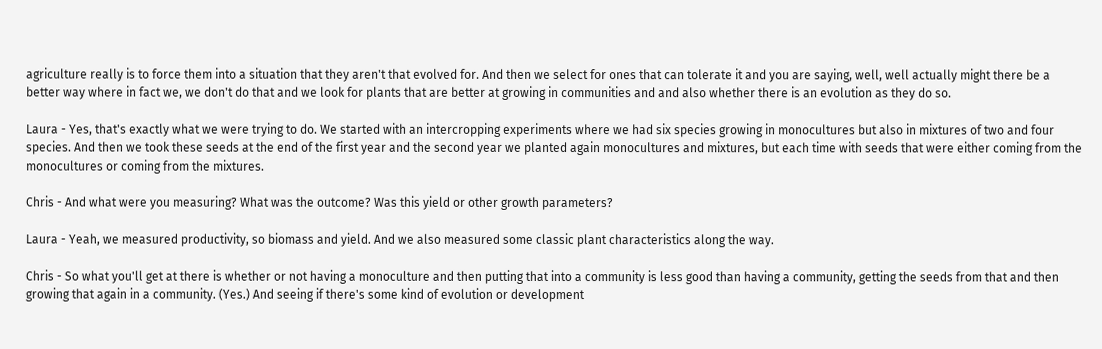agriculture really is to force them into a situation that they aren't that evolved for. And then we select for ones that can tolerate it and you are saying, well, well actually might there be a better way where in fact we, we don't do that and we look for plants that are better at growing in communities and and also whether there is an evolution as they do so.

Laura - Yes, that's exactly what we were trying to do. We started with an intercropping experiments where we had six species growing in monocultures but also in mixtures of two and four species. And then we took these seeds at the end of the first year and the second year we planted again monocultures and mixtures, but each time with seeds that were either coming from the monocultures or coming from the mixtures.

Chris - And what were you measuring? What was the outcome? Was this yield or other growth parameters?

Laura - Yeah, we measured productivity, so biomass and yield. And we also measured some classic plant characteristics along the way.

Chris - So what you'll get at there is whether or not having a monoculture and then putting that into a community is less good than having a community, getting the seeds from that and then growing that again in a community. (Yes.) And seeing if there's some kind of evolution or development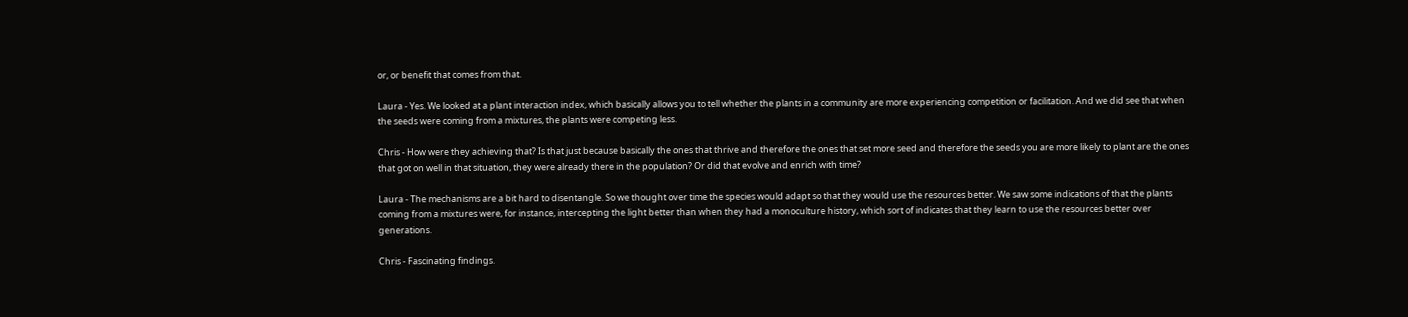or, or benefit that comes from that.

Laura - Yes. We looked at a plant interaction index, which basically allows you to tell whether the plants in a community are more experiencing competition or facilitation. And we did see that when the seeds were coming from a mixtures, the plants were competing less.

Chris - How were they achieving that? Is that just because basically the ones that thrive and therefore the ones that set more seed and therefore the seeds you are more likely to plant are the ones that got on well in that situation, they were already there in the population? Or did that evolve and enrich with time?

Laura - The mechanisms are a bit hard to disentangle. So we thought over time the species would adapt so that they would use the resources better. We saw some indications of that the plants coming from a mixtures were, for instance, intercepting the light better than when they had a monoculture history, which sort of indicates that they learn to use the resources better over generations.

Chris - Fascinating findings.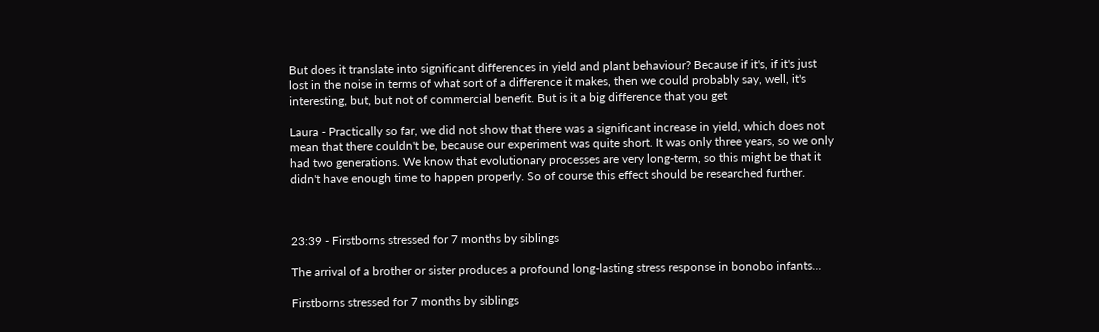But does it translate into significant differences in yield and plant behaviour? Because if it's, if it's just lost in the noise in terms of what sort of a difference it makes, then we could probably say, well, it's interesting, but, but not of commercial benefit. But is it a big difference that you get

Laura - Practically so far, we did not show that there was a significant increase in yield, which does not mean that there couldn't be, because our experiment was quite short. It was only three years, so we only had two generations. We know that evolutionary processes are very long-term, so this might be that it didn't have enough time to happen properly. So of course this effect should be researched further.



23:39 - Firstborns stressed for 7 months by siblings

The arrival of a brother or sister produces a profound long-lasting stress response in bonobo infants...

Firstborns stressed for 7 months by siblings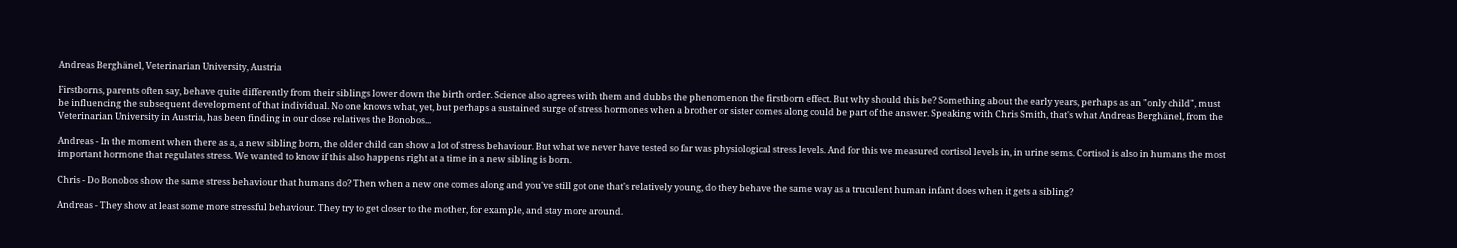Andreas Berghänel, Veterinarian University, Austria

Firstborns, parents often say, behave quite differently from their siblings lower down the birth order. Science also agrees with them and dubbs the phenomenon the firstborn effect. But why should this be? Something about the early years, perhaps as an "only child", must be influencing the subsequent development of that individual. No one knows what, yet, but perhaps a sustained surge of stress hormones when a brother or sister comes along could be part of the answer. Speaking with Chris Smith, that's what Andreas Berghänel, from the Veterinarian University in Austria, has been finding in our close relatives the Bonobos...

Andreas - In the moment when there as a, a new sibling born, the older child can show a lot of stress behaviour. But what we never have tested so far was physiological stress levels. And for this we measured cortisol levels in, in urine sems. Cortisol is also in humans the most important hormone that regulates stress. We wanted to know if this also happens right at a time in a new sibling is born.

Chris - Do Bonobos show the same stress behaviour that humans do? Then when a new one comes along and you've still got one that's relatively young, do they behave the same way as a truculent human infant does when it gets a sibling?

Andreas - They show at least some more stressful behaviour. They try to get closer to the mother, for example, and stay more around.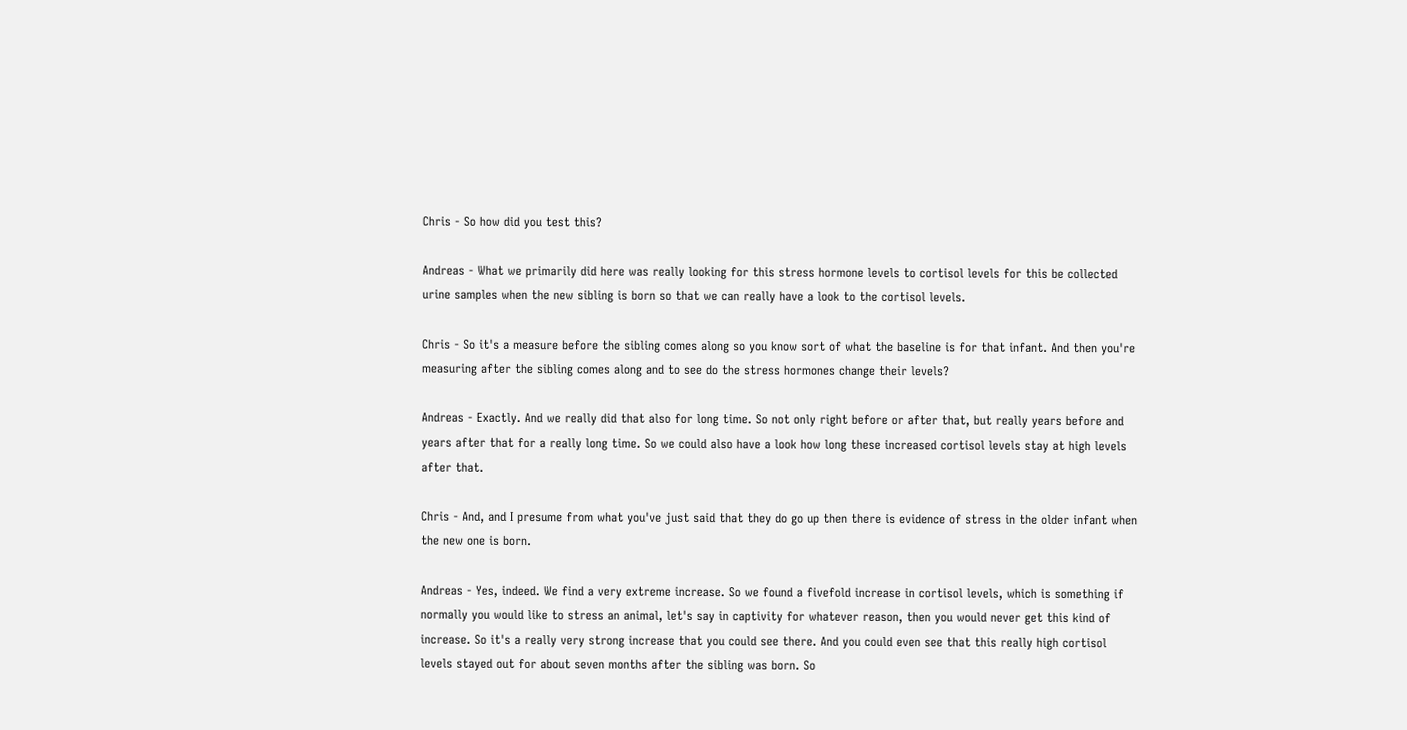Chris - So how did you test this?

Andreas - What we primarily did here was really looking for this stress hormone levels to cortisol levels for this be collected urine samples when the new sibling is born so that we can really have a look to the cortisol levels.

Chris - So it's a measure before the sibling comes along so you know sort of what the baseline is for that infant. And then you're measuring after the sibling comes along and to see do the stress hormones change their levels?

Andreas - Exactly. And we really did that also for long time. So not only right before or after that, but really years before and years after that for a really long time. So we could also have a look how long these increased cortisol levels stay at high levels after that.

Chris - And, and I presume from what you've just said that they do go up then there is evidence of stress in the older infant when the new one is born.

Andreas - Yes, indeed. We find a very extreme increase. So we found a fivefold increase in cortisol levels, which is something if normally you would like to stress an animal, let's say in captivity for whatever reason, then you would never get this kind of increase. So it's a really very strong increase that you could see there. And you could even see that this really high cortisol levels stayed out for about seven months after the sibling was born. So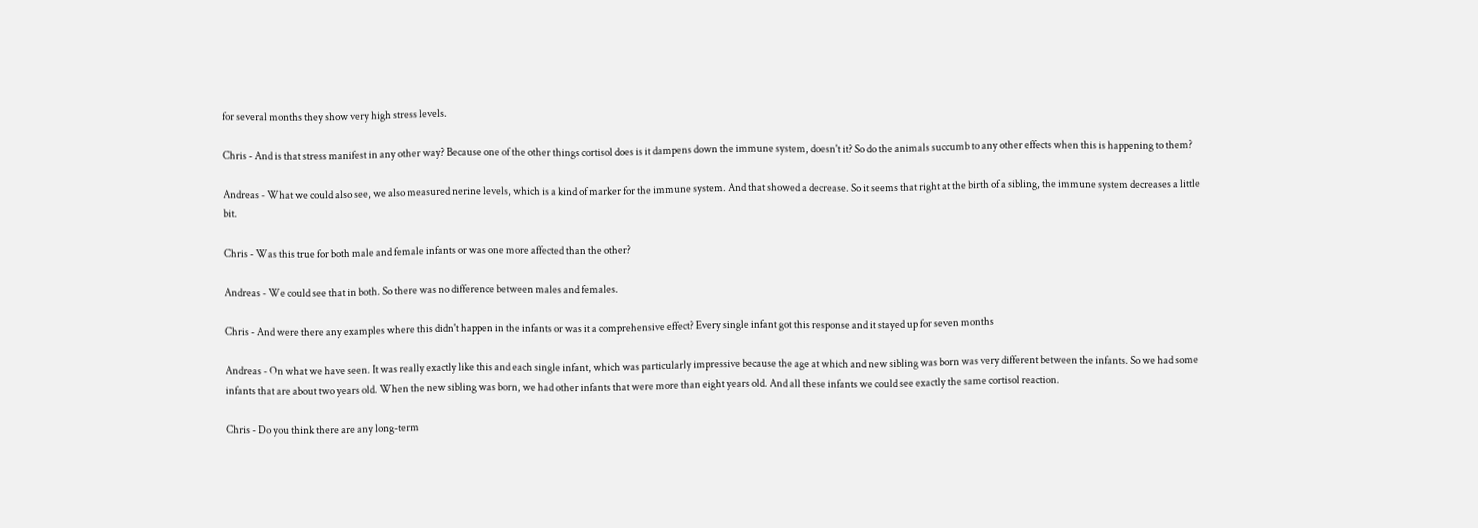for several months they show very high stress levels.

Chris - And is that stress manifest in any other way? Because one of the other things cortisol does is it dampens down the immune system, doesn't it? So do the animals succumb to any other effects when this is happening to them?

Andreas - What we could also see, we also measured nerine levels, which is a kind of marker for the immune system. And that showed a decrease. So it seems that right at the birth of a sibling, the immune system decreases a little bit.

Chris - Was this true for both male and female infants or was one more affected than the other?

Andreas - We could see that in both. So there was no difference between males and females.

Chris - And were there any examples where this didn't happen in the infants or was it a comprehensive effect? Every single infant got this response and it stayed up for seven months

Andreas - On what we have seen. It was really exactly like this and each single infant, which was particularly impressive because the age at which and new sibling was born was very different between the infants. So we had some infants that are about two years old. When the new sibling was born, we had other infants that were more than eight years old. And all these infants we could see exactly the same cortisol reaction.

Chris - Do you think there are any long-term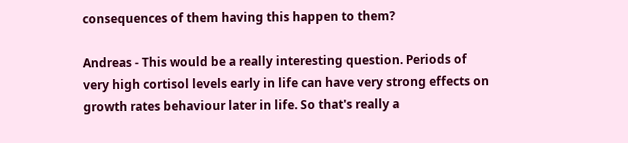consequences of them having this happen to them?

Andreas - This would be a really interesting question. Periods of very high cortisol levels early in life can have very strong effects on growth rates behaviour later in life. So that's really a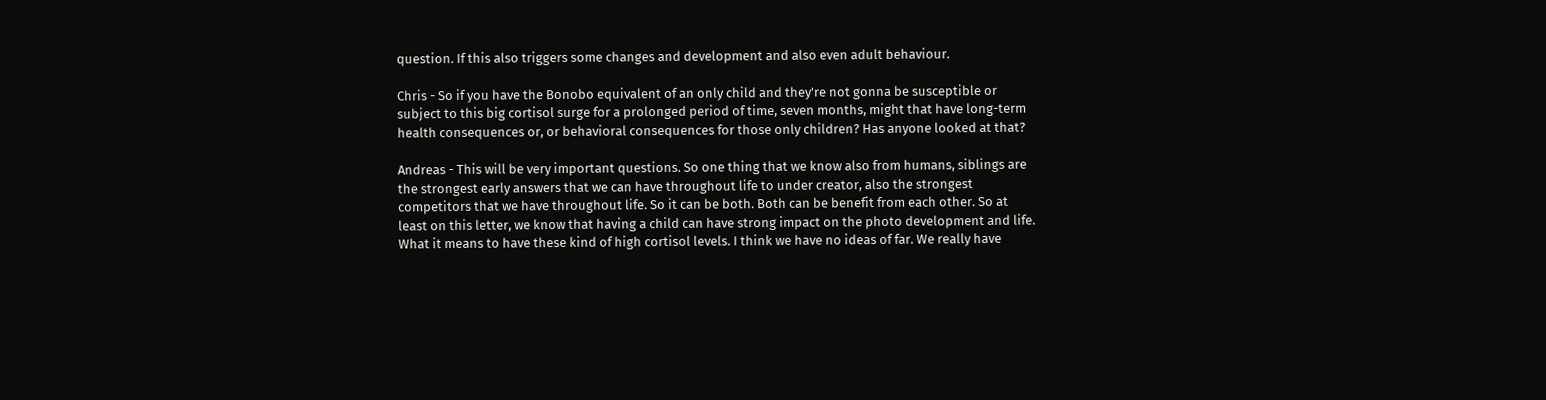question. If this also triggers some changes and development and also even adult behaviour.

Chris - So if you have the Bonobo equivalent of an only child and they're not gonna be susceptible or subject to this big cortisol surge for a prolonged period of time, seven months, might that have long-term health consequences or, or behavioral consequences for those only children? Has anyone looked at that?

Andreas - This will be very important questions. So one thing that we know also from humans, siblings are the strongest early answers that we can have throughout life to under creator, also the strongest competitors that we have throughout life. So it can be both. Both can be benefit from each other. So at least on this letter, we know that having a child can have strong impact on the photo development and life. What it means to have these kind of high cortisol levels. I think we have no ideas of far. We really have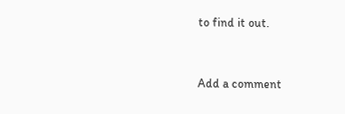to find it out.


Add a comment